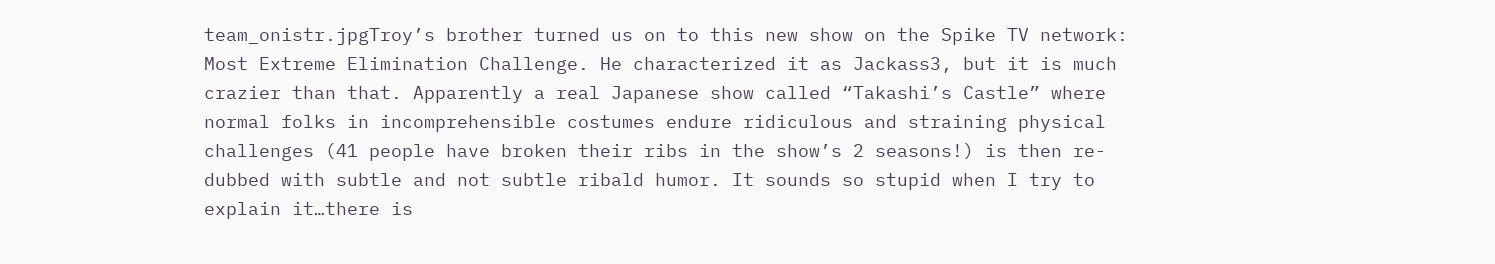team_onistr.jpgTroy’s brother turned us on to this new show on the Spike TV network: Most Extreme Elimination Challenge. He characterized it as Jackass3, but it is much crazier than that. Apparently a real Japanese show called “Takashi’s Castle” where normal folks in incomprehensible costumes endure ridiculous and straining physical challenges (41 people have broken their ribs in the show’s 2 seasons!) is then re-dubbed with subtle and not subtle ribald humor. It sounds so stupid when I try to explain it…there is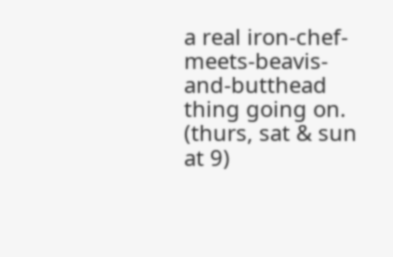a real iron-chef-meets-beavis-and-butthead thing going on. (thurs, sat & sun at 9)